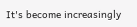It's become increasingly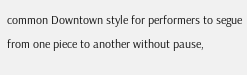common Downtown style for performers to segue from one piece to another without pause,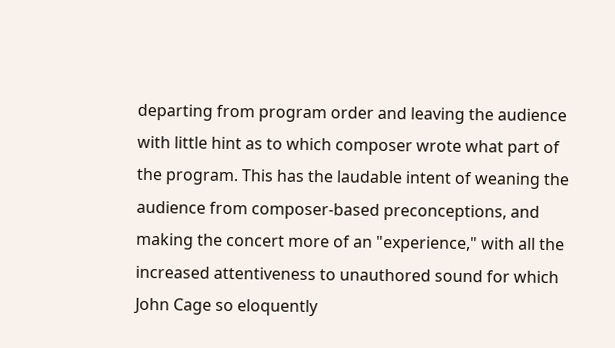departing from program order and leaving the audience with little hint as to which composer wrote what part of the program. This has the laudable intent of weaning the audience from composer-based preconceptions, and making the concert more of an "experience," with all the increased attentiveness to unauthored sound for which John Cage so eloquently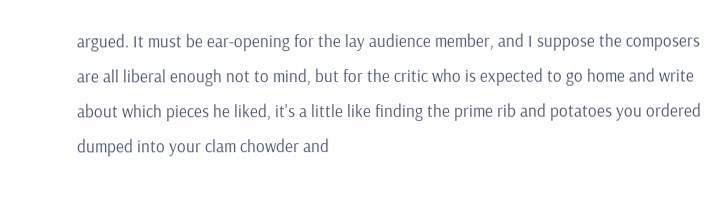argued. It must be ear-opening for the lay audience member, and I suppose the composers are all liberal enough not to mind, but for the critic who is expected to go home and write about which pieces he liked, it's a little like finding the prime rib and potatoes you ordered dumped into your clam chowder and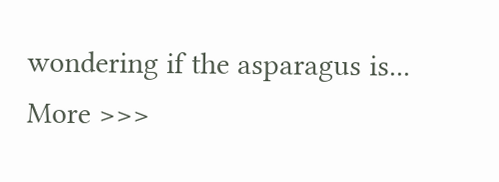wondering if the asparagus is... More >>>